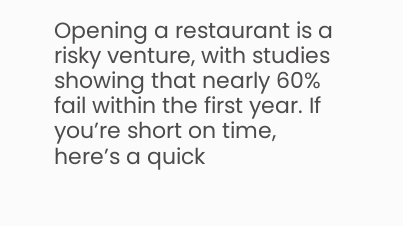Opening a restaurant is a risky venture, with studies showing that nearly 60% fail within the first year. If you’re short on time, here’s a quick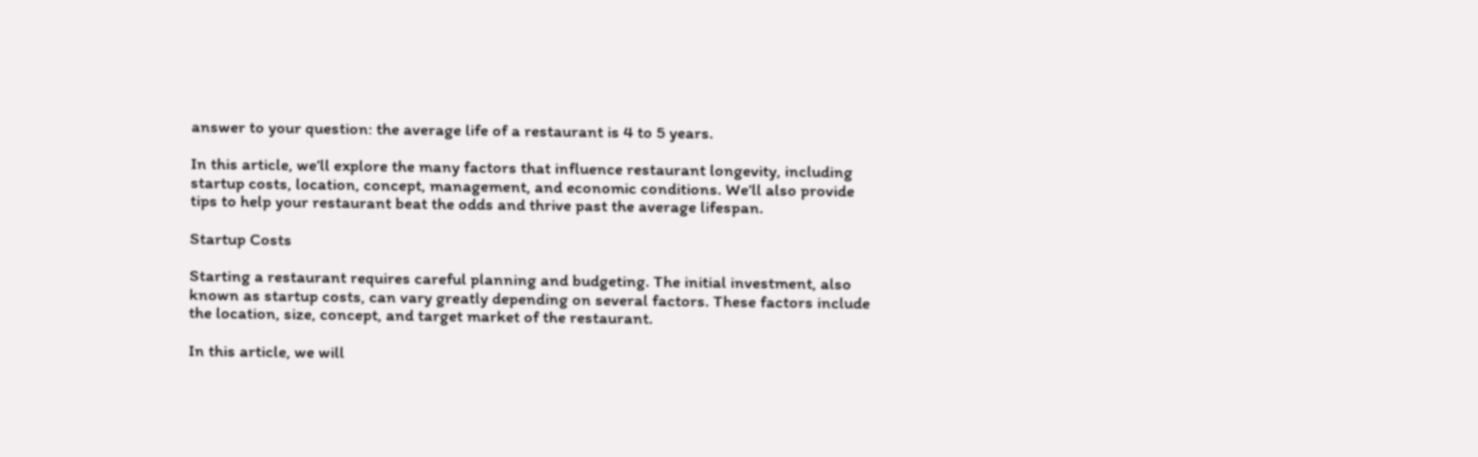answer to your question: the average life of a restaurant is 4 to 5 years.

In this article, we’ll explore the many factors that influence restaurant longevity, including startup costs, location, concept, management, and economic conditions. We’ll also provide tips to help your restaurant beat the odds and thrive past the average lifespan.

Startup Costs

Starting a restaurant requires careful planning and budgeting. The initial investment, also known as startup costs, can vary greatly depending on several factors. These factors include the location, size, concept, and target market of the restaurant.

In this article, we will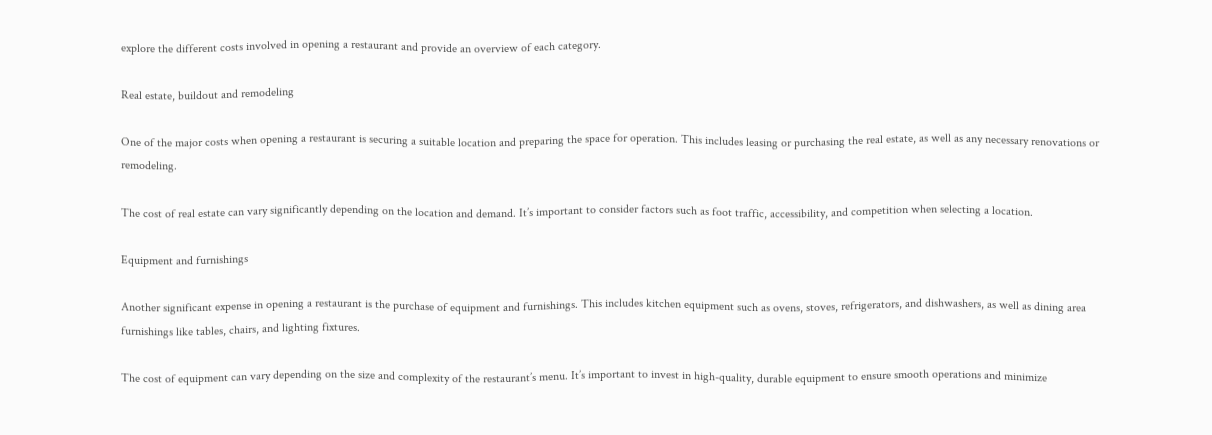explore the different costs involved in opening a restaurant and provide an overview of each category.

Real estate, buildout and remodeling

One of the major costs when opening a restaurant is securing a suitable location and preparing the space for operation. This includes leasing or purchasing the real estate, as well as any necessary renovations or remodeling.

The cost of real estate can vary significantly depending on the location and demand. It’s important to consider factors such as foot traffic, accessibility, and competition when selecting a location.

Equipment and furnishings

Another significant expense in opening a restaurant is the purchase of equipment and furnishings. This includes kitchen equipment such as ovens, stoves, refrigerators, and dishwashers, as well as dining area furnishings like tables, chairs, and lighting fixtures.

The cost of equipment can vary depending on the size and complexity of the restaurant’s menu. It’s important to invest in high-quality, durable equipment to ensure smooth operations and minimize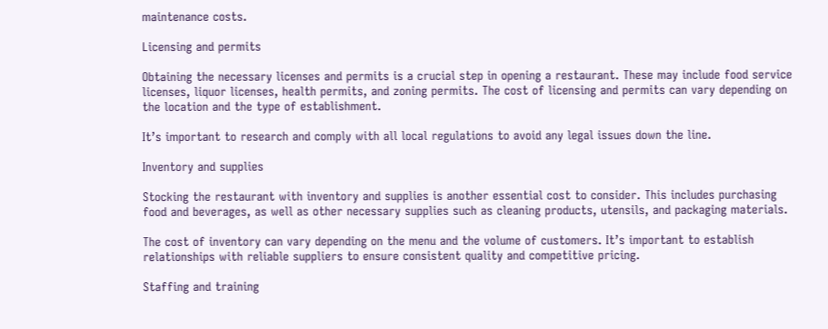maintenance costs.

Licensing and permits

Obtaining the necessary licenses and permits is a crucial step in opening a restaurant. These may include food service licenses, liquor licenses, health permits, and zoning permits. The cost of licensing and permits can vary depending on the location and the type of establishment.

It’s important to research and comply with all local regulations to avoid any legal issues down the line.

Inventory and supplies

Stocking the restaurant with inventory and supplies is another essential cost to consider. This includes purchasing food and beverages, as well as other necessary supplies such as cleaning products, utensils, and packaging materials.

The cost of inventory can vary depending on the menu and the volume of customers. It’s important to establish relationships with reliable suppliers to ensure consistent quality and competitive pricing.

Staffing and training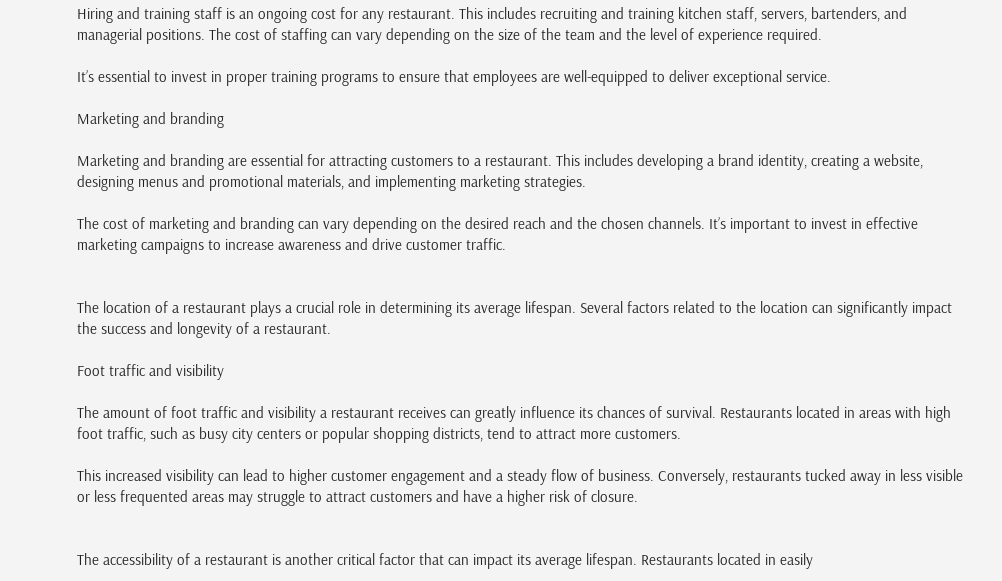Hiring and training staff is an ongoing cost for any restaurant. This includes recruiting and training kitchen staff, servers, bartenders, and managerial positions. The cost of staffing can vary depending on the size of the team and the level of experience required.

It’s essential to invest in proper training programs to ensure that employees are well-equipped to deliver exceptional service.

Marketing and branding

Marketing and branding are essential for attracting customers to a restaurant. This includes developing a brand identity, creating a website, designing menus and promotional materials, and implementing marketing strategies.

The cost of marketing and branding can vary depending on the desired reach and the chosen channels. It’s important to invest in effective marketing campaigns to increase awareness and drive customer traffic.


The location of a restaurant plays a crucial role in determining its average lifespan. Several factors related to the location can significantly impact the success and longevity of a restaurant.

Foot traffic and visibility

The amount of foot traffic and visibility a restaurant receives can greatly influence its chances of survival. Restaurants located in areas with high foot traffic, such as busy city centers or popular shopping districts, tend to attract more customers.

This increased visibility can lead to higher customer engagement and a steady flow of business. Conversely, restaurants tucked away in less visible or less frequented areas may struggle to attract customers and have a higher risk of closure.


The accessibility of a restaurant is another critical factor that can impact its average lifespan. Restaurants located in easily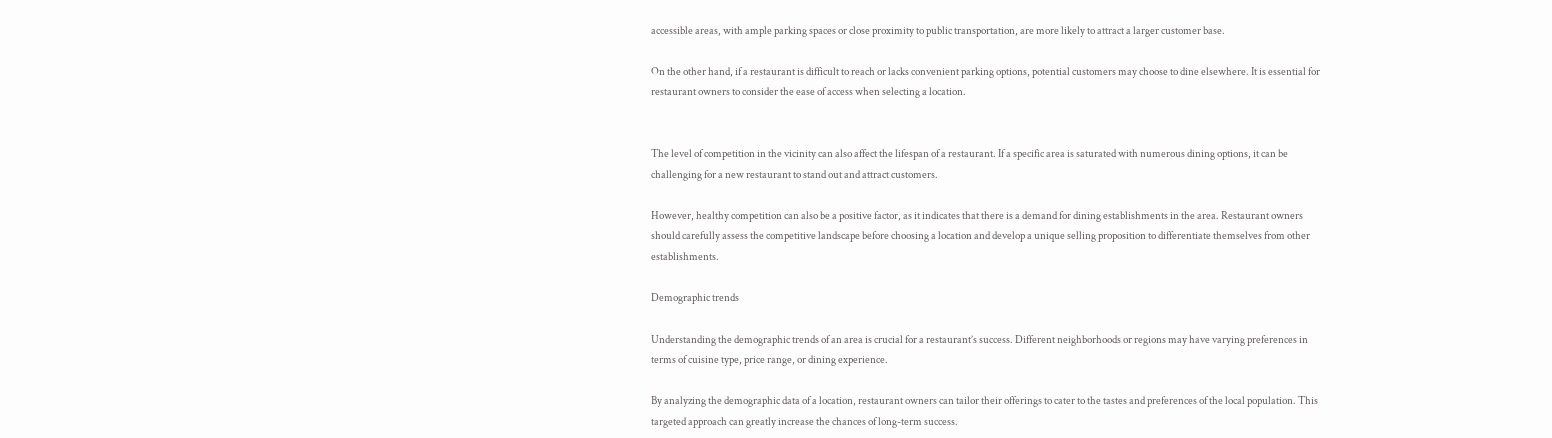accessible areas, with ample parking spaces or close proximity to public transportation, are more likely to attract a larger customer base.

On the other hand, if a restaurant is difficult to reach or lacks convenient parking options, potential customers may choose to dine elsewhere. It is essential for restaurant owners to consider the ease of access when selecting a location.


The level of competition in the vicinity can also affect the lifespan of a restaurant. If a specific area is saturated with numerous dining options, it can be challenging for a new restaurant to stand out and attract customers.

However, healthy competition can also be a positive factor, as it indicates that there is a demand for dining establishments in the area. Restaurant owners should carefully assess the competitive landscape before choosing a location and develop a unique selling proposition to differentiate themselves from other establishments.

Demographic trends

Understanding the demographic trends of an area is crucial for a restaurant’s success. Different neighborhoods or regions may have varying preferences in terms of cuisine type, price range, or dining experience.

By analyzing the demographic data of a location, restaurant owners can tailor their offerings to cater to the tastes and preferences of the local population. This targeted approach can greatly increase the chances of long-term success.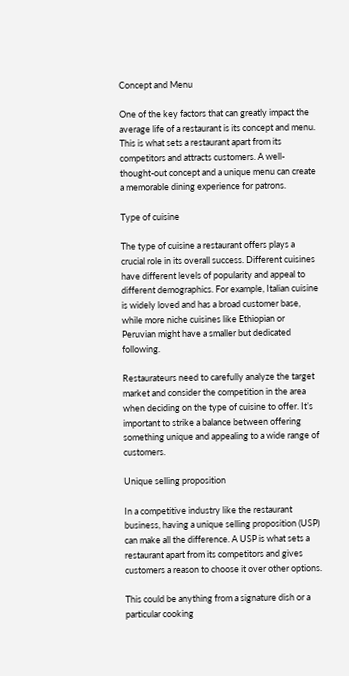Concept and Menu

One of the key factors that can greatly impact the average life of a restaurant is its concept and menu. This is what sets a restaurant apart from its competitors and attracts customers. A well-thought-out concept and a unique menu can create a memorable dining experience for patrons.

Type of cuisine

The type of cuisine a restaurant offers plays a crucial role in its overall success. Different cuisines have different levels of popularity and appeal to different demographics. For example, Italian cuisine is widely loved and has a broad customer base, while more niche cuisines like Ethiopian or Peruvian might have a smaller but dedicated following.

Restaurateurs need to carefully analyze the target market and consider the competition in the area when deciding on the type of cuisine to offer. It’s important to strike a balance between offering something unique and appealing to a wide range of customers.

Unique selling proposition

In a competitive industry like the restaurant business, having a unique selling proposition (USP) can make all the difference. A USP is what sets a restaurant apart from its competitors and gives customers a reason to choose it over other options.

This could be anything from a signature dish or a particular cooking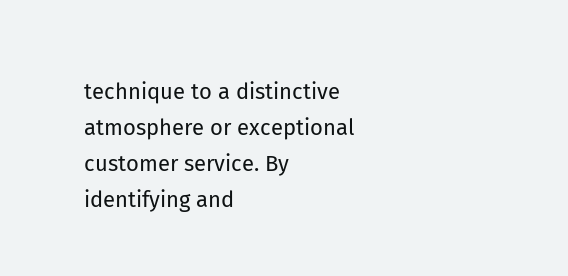technique to a distinctive atmosphere or exceptional customer service. By identifying and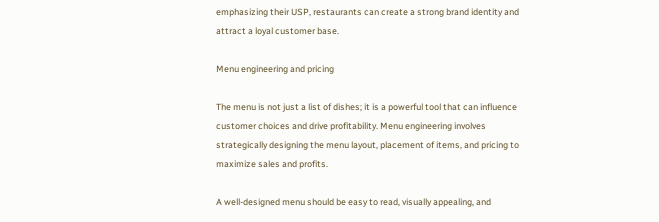emphasizing their USP, restaurants can create a strong brand identity and attract a loyal customer base.

Menu engineering and pricing

The menu is not just a list of dishes; it is a powerful tool that can influence customer choices and drive profitability. Menu engineering involves strategically designing the menu layout, placement of items, and pricing to maximize sales and profits.

A well-designed menu should be easy to read, visually appealing, and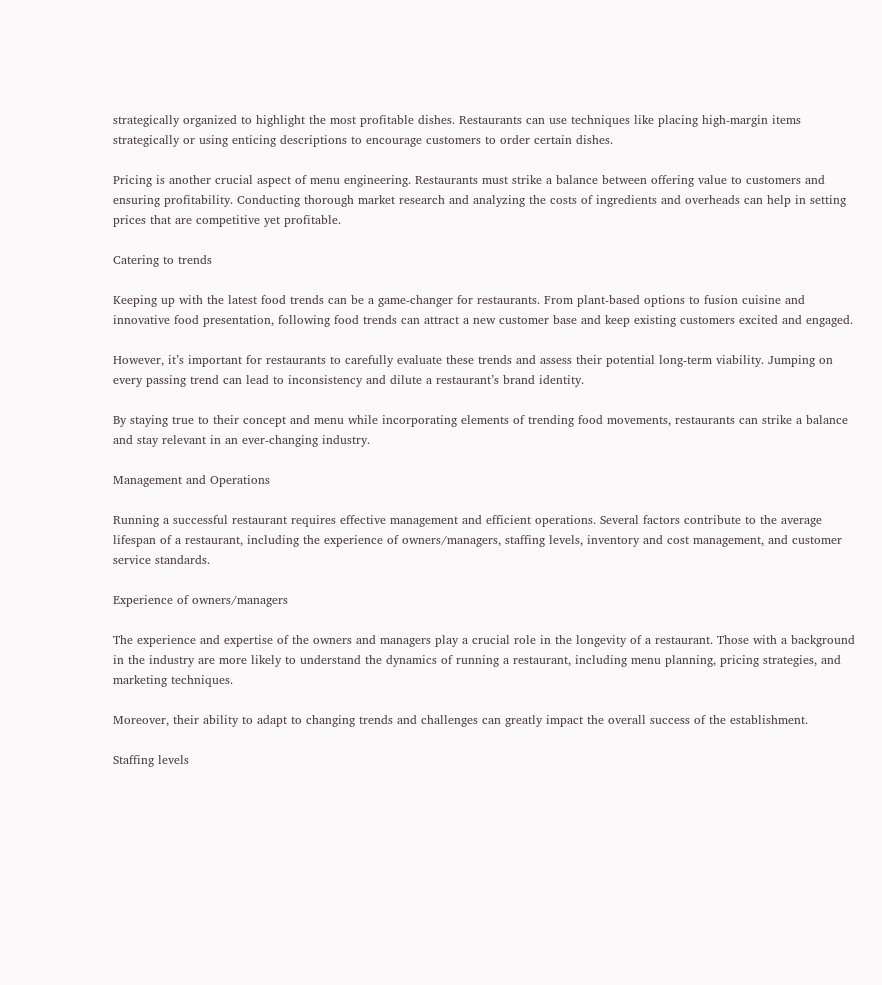strategically organized to highlight the most profitable dishes. Restaurants can use techniques like placing high-margin items strategically or using enticing descriptions to encourage customers to order certain dishes.

Pricing is another crucial aspect of menu engineering. Restaurants must strike a balance between offering value to customers and ensuring profitability. Conducting thorough market research and analyzing the costs of ingredients and overheads can help in setting prices that are competitive yet profitable.

Catering to trends

Keeping up with the latest food trends can be a game-changer for restaurants. From plant-based options to fusion cuisine and innovative food presentation, following food trends can attract a new customer base and keep existing customers excited and engaged.

However, it’s important for restaurants to carefully evaluate these trends and assess their potential long-term viability. Jumping on every passing trend can lead to inconsistency and dilute a restaurant’s brand identity.

By staying true to their concept and menu while incorporating elements of trending food movements, restaurants can strike a balance and stay relevant in an ever-changing industry.

Management and Operations

Running a successful restaurant requires effective management and efficient operations. Several factors contribute to the average lifespan of a restaurant, including the experience of owners/managers, staffing levels, inventory and cost management, and customer service standards.

Experience of owners/managers

The experience and expertise of the owners and managers play a crucial role in the longevity of a restaurant. Those with a background in the industry are more likely to understand the dynamics of running a restaurant, including menu planning, pricing strategies, and marketing techniques.

Moreover, their ability to adapt to changing trends and challenges can greatly impact the overall success of the establishment.

Staffing levels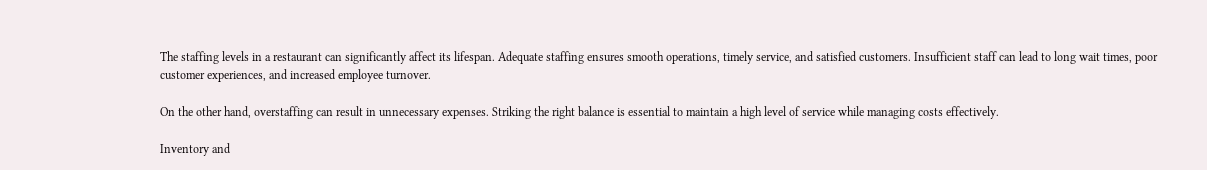The staffing levels in a restaurant can significantly affect its lifespan. Adequate staffing ensures smooth operations, timely service, and satisfied customers. Insufficient staff can lead to long wait times, poor customer experiences, and increased employee turnover.

On the other hand, overstaffing can result in unnecessary expenses. Striking the right balance is essential to maintain a high level of service while managing costs effectively.

Inventory and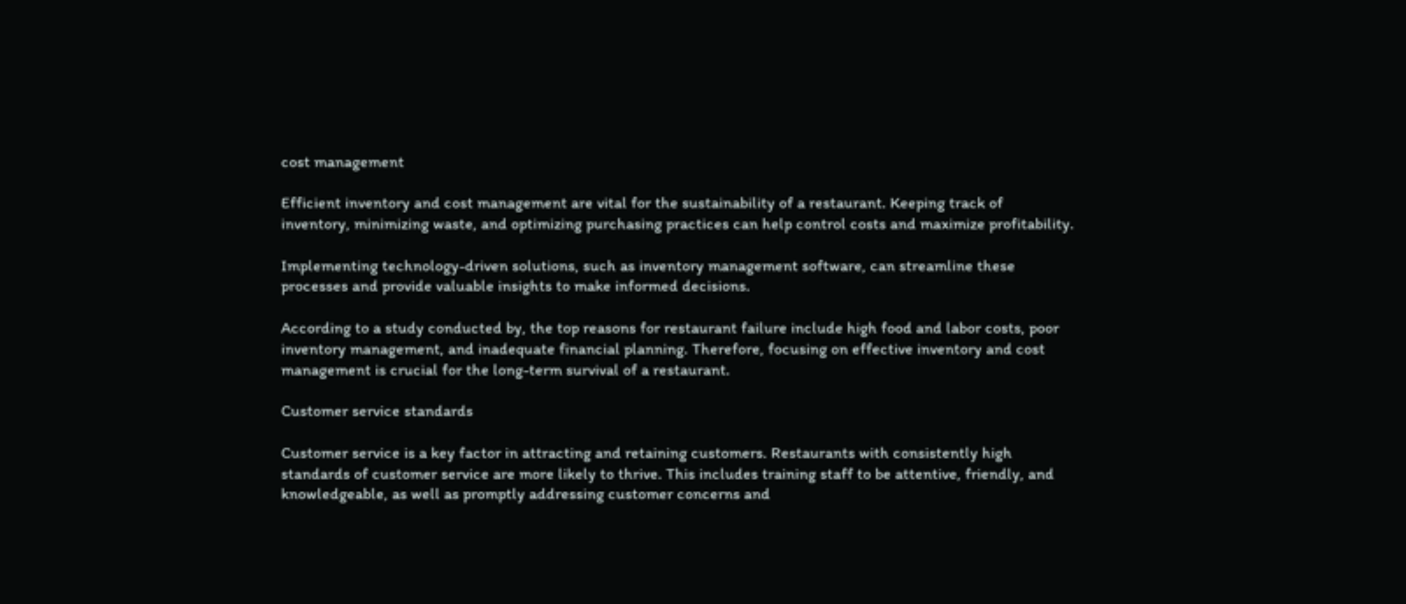cost management

Efficient inventory and cost management are vital for the sustainability of a restaurant. Keeping track of inventory, minimizing waste, and optimizing purchasing practices can help control costs and maximize profitability.

Implementing technology-driven solutions, such as inventory management software, can streamline these processes and provide valuable insights to make informed decisions.

According to a study conducted by, the top reasons for restaurant failure include high food and labor costs, poor inventory management, and inadequate financial planning. Therefore, focusing on effective inventory and cost management is crucial for the long-term survival of a restaurant.

Customer service standards

Customer service is a key factor in attracting and retaining customers. Restaurants with consistently high standards of customer service are more likely to thrive. This includes training staff to be attentive, friendly, and knowledgeable, as well as promptly addressing customer concerns and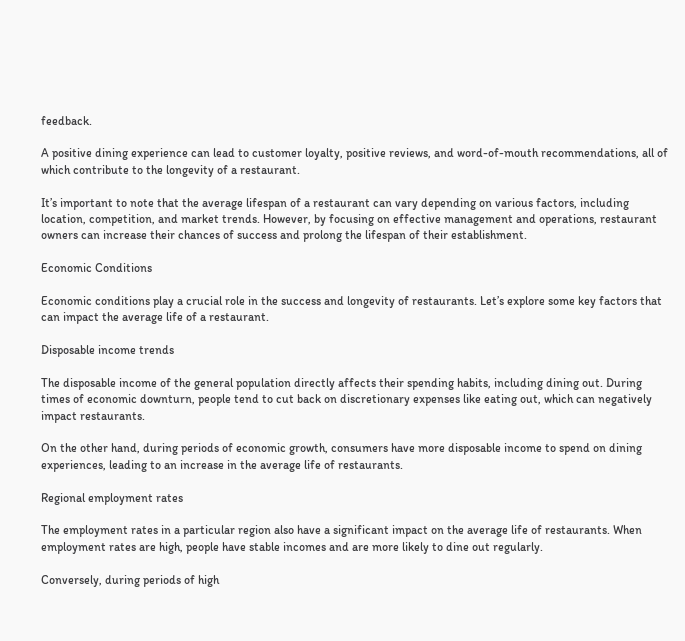feedback.

A positive dining experience can lead to customer loyalty, positive reviews, and word-of-mouth recommendations, all of which contribute to the longevity of a restaurant.

It’s important to note that the average lifespan of a restaurant can vary depending on various factors, including location, competition, and market trends. However, by focusing on effective management and operations, restaurant owners can increase their chances of success and prolong the lifespan of their establishment.

Economic Conditions

Economic conditions play a crucial role in the success and longevity of restaurants. Let’s explore some key factors that can impact the average life of a restaurant.

Disposable income trends

The disposable income of the general population directly affects their spending habits, including dining out. During times of economic downturn, people tend to cut back on discretionary expenses like eating out, which can negatively impact restaurants.

On the other hand, during periods of economic growth, consumers have more disposable income to spend on dining experiences, leading to an increase in the average life of restaurants.

Regional employment rates

The employment rates in a particular region also have a significant impact on the average life of restaurants. When employment rates are high, people have stable incomes and are more likely to dine out regularly.

Conversely, during periods of high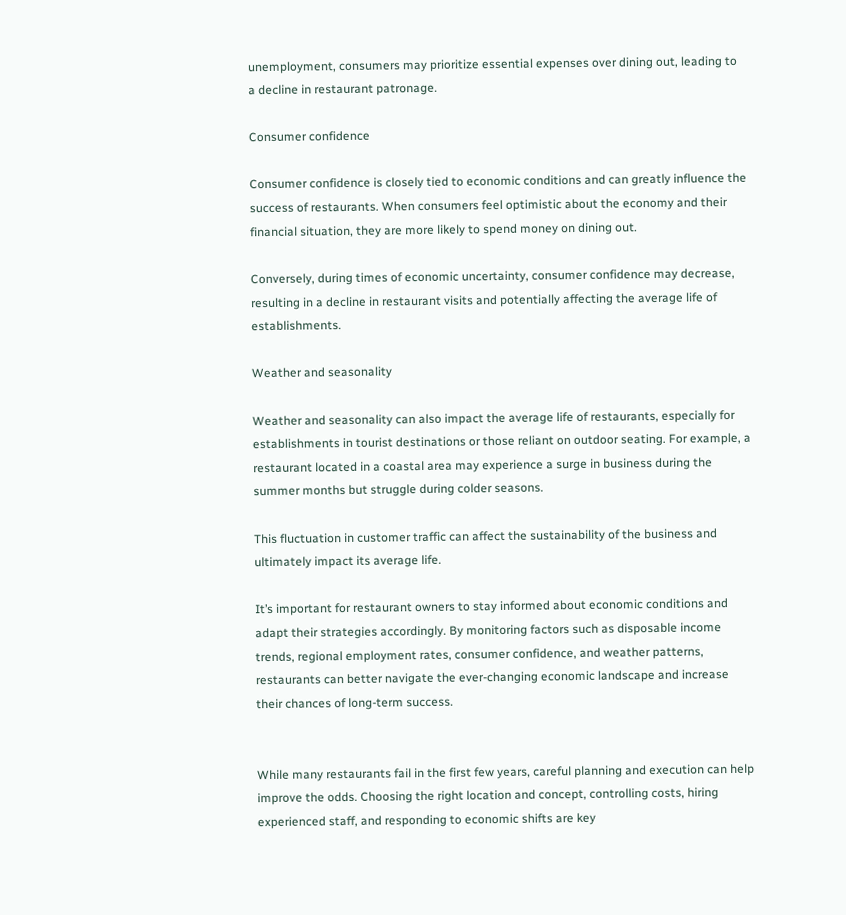unemployment, consumers may prioritize essential expenses over dining out, leading to a decline in restaurant patronage.

Consumer confidence

Consumer confidence is closely tied to economic conditions and can greatly influence the success of restaurants. When consumers feel optimistic about the economy and their financial situation, they are more likely to spend money on dining out.

Conversely, during times of economic uncertainty, consumer confidence may decrease, resulting in a decline in restaurant visits and potentially affecting the average life of establishments.

Weather and seasonality

Weather and seasonality can also impact the average life of restaurants, especially for establishments in tourist destinations or those reliant on outdoor seating. For example, a restaurant located in a coastal area may experience a surge in business during the summer months but struggle during colder seasons.

This fluctuation in customer traffic can affect the sustainability of the business and ultimately impact its average life.

It’s important for restaurant owners to stay informed about economic conditions and adapt their strategies accordingly. By monitoring factors such as disposable income trends, regional employment rates, consumer confidence, and weather patterns, restaurants can better navigate the ever-changing economic landscape and increase their chances of long-term success.


While many restaurants fail in the first few years, careful planning and execution can help improve the odds. Choosing the right location and concept, controlling costs, hiring experienced staff, and responding to economic shifts are key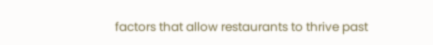factors that allow restaurants to thrive past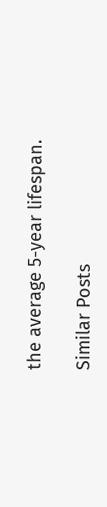the average 5-year lifespan.

Similar Posts